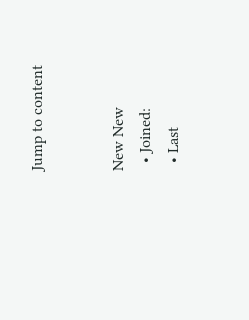Jump to content


New New
  • Joined:
  • Last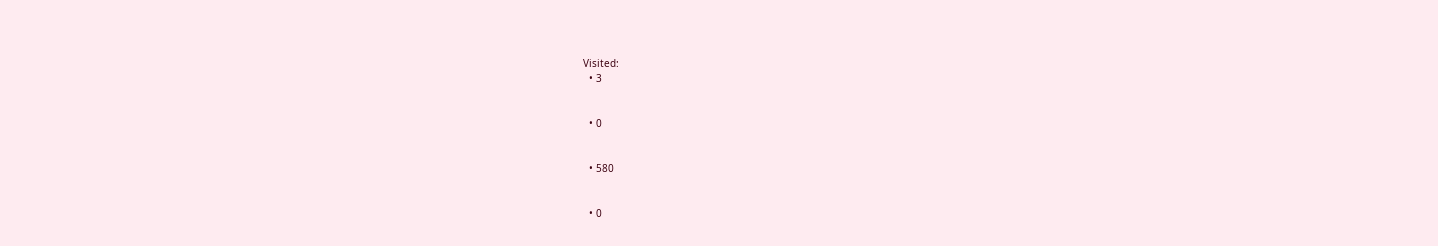Visited:
  • 3


  • 0


  • 580


  • 0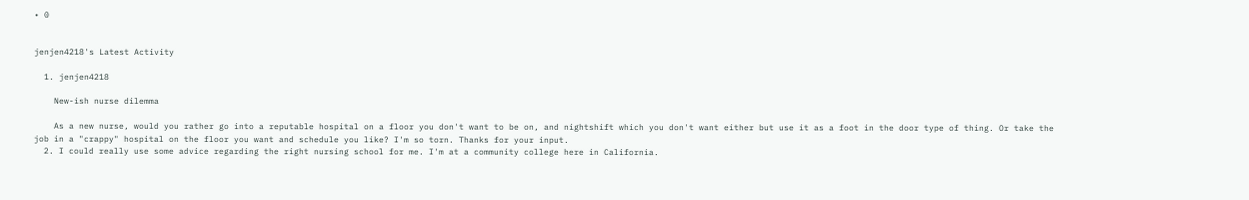• 0


jenjen4218's Latest Activity

  1. jenjen4218

    New-ish nurse dilemma

    As a new nurse, would you rather go into a reputable hospital on a floor you don't want to be on, and nightshift which you don't want either but use it as a foot in the door type of thing. Or take the job in a "crappy" hospital on the floor you want and schedule you like? I'm so torn. Thanks for your input.
  2. I could really use some advice regarding the right nursing school for me. I'm at a community college here in California.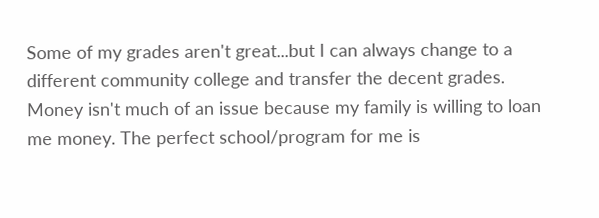Some of my grades aren't great...but I can always change to a different community college and transfer the decent grades. Money isn't much of an issue because my family is willing to loan me money. The perfect school/program for me is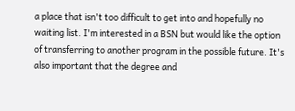a place that isn't too difficult to get into and hopefully no waiting list. I'm interested in a BSN but would like the option of transferring to another program in the possible future. It's also important that the degree and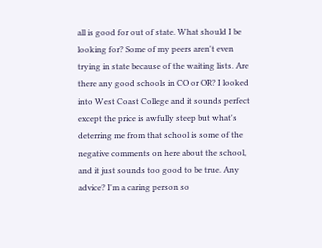all is good for out of state. What should I be looking for? Some of my peers aren't even trying in state because of the waiting lists. Are there any good schools in CO or OR? I looked into West Coast College and it sounds perfect except the price is awfully steep but what's deterring me from that school is some of the negative comments on here about the school, and it just sounds too good to be true. Any advice? I'm a caring person so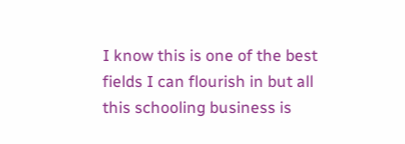I know this is one of the best fields I can flourish in but all this schooling business is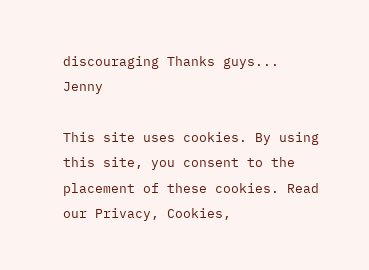discouraging Thanks guys... Jenny

This site uses cookies. By using this site, you consent to the placement of these cookies. Read our Privacy, Cookies,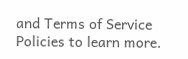and Terms of Service Policies to learn more.